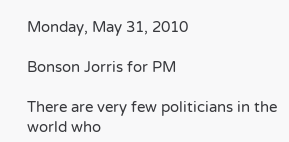Monday, May 31, 2010

Bonson Jorris for PM

There are very few politicians in the world who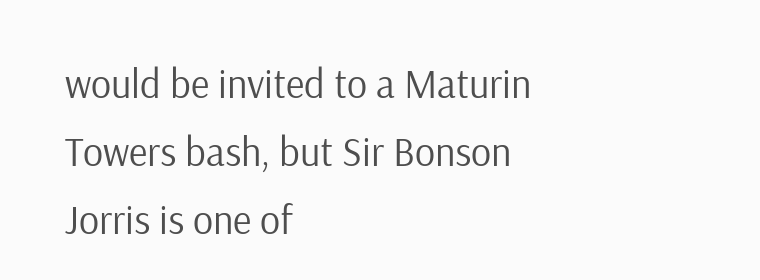would be invited to a Maturin Towers bash, but Sir Bonson Jorris is one of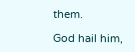them.

God hail him,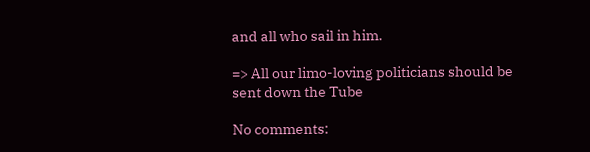and all who sail in him.

=> All our limo-loving politicians should be sent down the Tube

No comments: